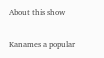About this show

Kanames a popular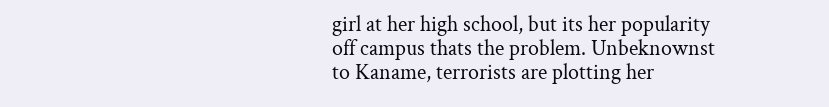girl at her high school, but its her popularity off campus thats the problem. Unbeknownst to Kaname, terrorists are plotting her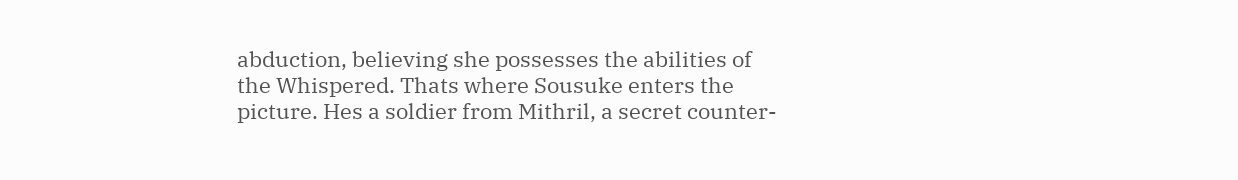abduction, believing she possesses the abilities of the Whispered. Thats where Sousuke enters the picture. Hes a soldier from Mithril, a secret counter-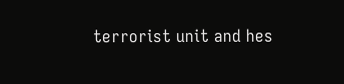terrorist unit and hes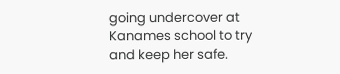going undercover at Kanames school to try and keep her safe.